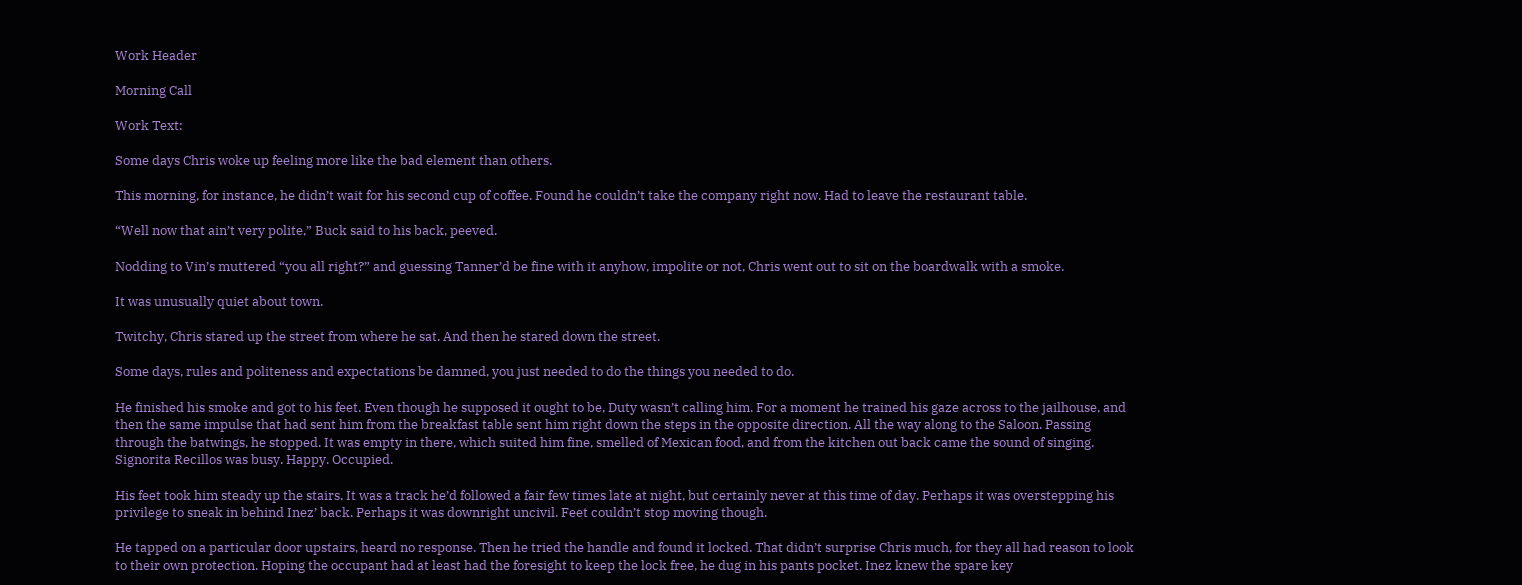Work Header

Morning Call

Work Text:

Some days Chris woke up feeling more like the bad element than others.

This morning, for instance, he didn’t wait for his second cup of coffee. Found he couldn’t take the company right now. Had to leave the restaurant table.

“Well now that ain’t very polite,” Buck said to his back, peeved.

Nodding to Vin’s muttered “you all right?” and guessing Tanner’d be fine with it anyhow, impolite or not, Chris went out to sit on the boardwalk with a smoke.

It was unusually quiet about town.

Twitchy, Chris stared up the street from where he sat. And then he stared down the street.

Some days, rules and politeness and expectations be damned, you just needed to do the things you needed to do.

He finished his smoke and got to his feet. Even though he supposed it ought to be, Duty wasn’t calling him. For a moment he trained his gaze across to the jailhouse, and then the same impulse that had sent him from the breakfast table sent him right down the steps in the opposite direction. All the way along to the Saloon. Passing through the batwings, he stopped. It was empty in there, which suited him fine, smelled of Mexican food, and from the kitchen out back came the sound of singing. Signorita Recillos was busy. Happy. Occupied.

His feet took him steady up the stairs. It was a track he’d followed a fair few times late at night, but certainly never at this time of day. Perhaps it was overstepping his privilege to sneak in behind Inez’ back. Perhaps it was downright uncivil. Feet couldn’t stop moving though.

He tapped on a particular door upstairs, heard no response. Then he tried the handle and found it locked. That didn’t surprise Chris much, for they all had reason to look to their own protection. Hoping the occupant had at least had the foresight to keep the lock free, he dug in his pants pocket. Inez knew the spare key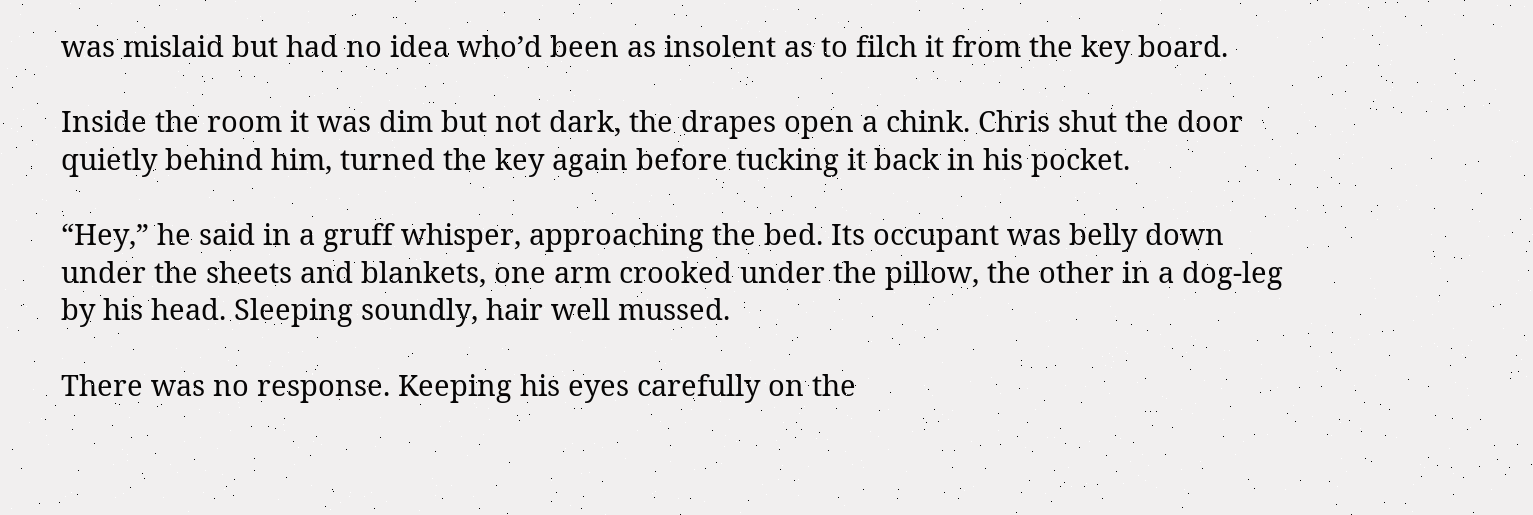was mislaid but had no idea who’d been as insolent as to filch it from the key board.

Inside the room it was dim but not dark, the drapes open a chink. Chris shut the door quietly behind him, turned the key again before tucking it back in his pocket.

“Hey,” he said in a gruff whisper, approaching the bed. Its occupant was belly down under the sheets and blankets, one arm crooked under the pillow, the other in a dog-leg by his head. Sleeping soundly, hair well mussed.

There was no response. Keeping his eyes carefully on the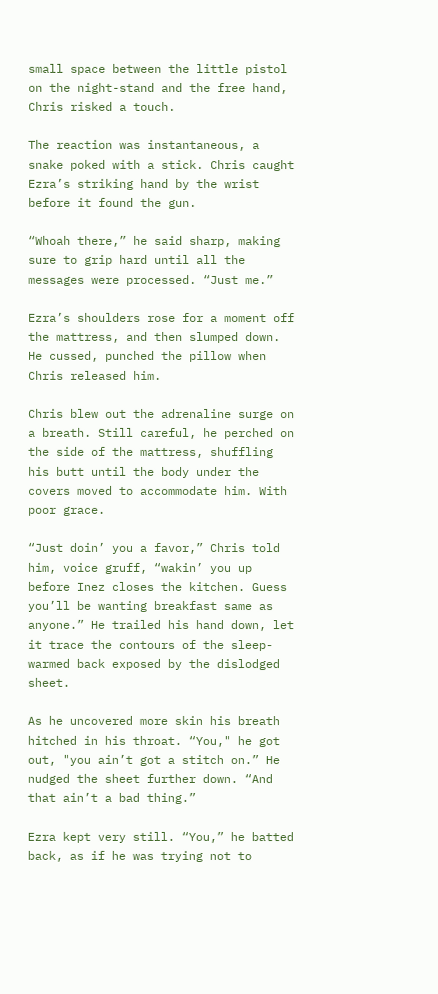small space between the little pistol on the night-stand and the free hand, Chris risked a touch.

The reaction was instantaneous, a snake poked with a stick. Chris caught Ezra’s striking hand by the wrist before it found the gun.

“Whoah there,” he said sharp, making sure to grip hard until all the messages were processed. “Just me.”

Ezra’s shoulders rose for a moment off the mattress, and then slumped down. He cussed, punched the pillow when Chris released him.

Chris blew out the adrenaline surge on a breath. Still careful, he perched on the side of the mattress, shuffling his butt until the body under the covers moved to accommodate him. With poor grace.

“Just doin’ you a favor,” Chris told him, voice gruff, “wakin’ you up before Inez closes the kitchen. Guess you’ll be wanting breakfast same as anyone.” He trailed his hand down, let it trace the contours of the sleep-warmed back exposed by the dislodged sheet.

As he uncovered more skin his breath hitched in his throat. “You," he got out, "you ain’t got a stitch on.” He nudged the sheet further down. “And that ain’t a bad thing.”

Ezra kept very still. “You,” he batted back, as if he was trying not to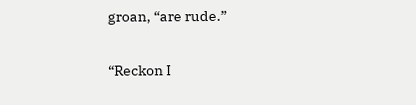groan, “are rude.”

“Reckon I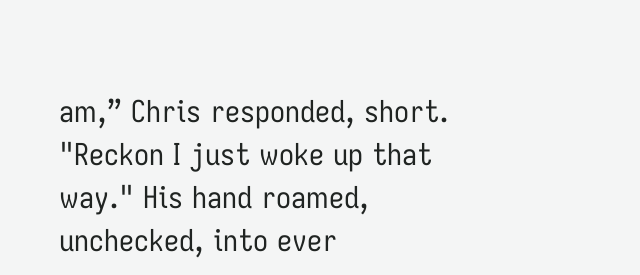am,” Chris responded, short. "Reckon I just woke up that way." His hand roamed, unchecked, into ever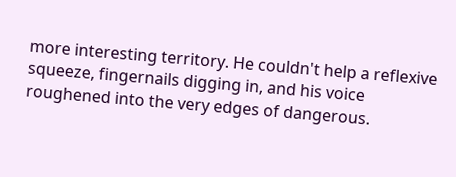more interesting territory. He couldn't help a reflexive squeeze, fingernails digging in, and his voice roughened into the very edges of dangerous.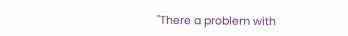"There a problem with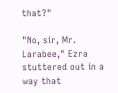that?"

"No, sir, Mr. Larabee," Ezra stuttered out in a way that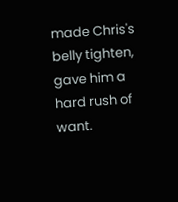made Chris's belly tighten, gave him a hard rush of want.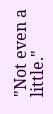"Not even a little."